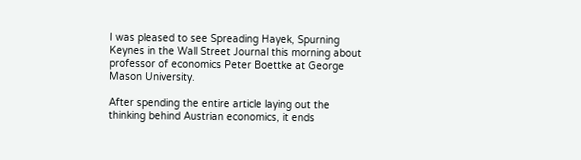I was pleased to see Spreading Hayek, Spurning Keynes in the Wall Street Journal this morning about professor of economics Peter Boettke at George Mason University.

After spending the entire article laying out the thinking behind Austrian economics, it ends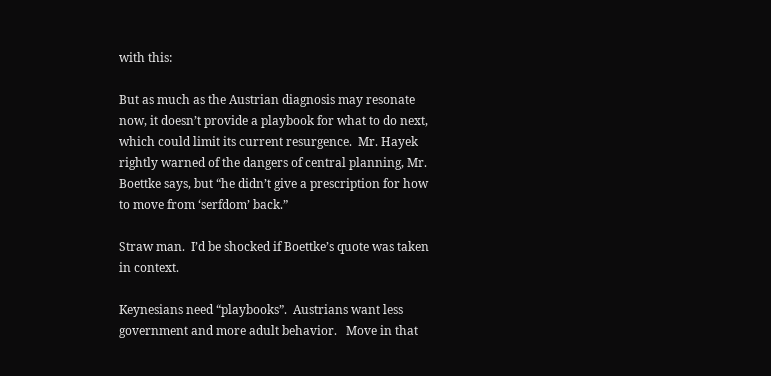with this:

But as much as the Austrian diagnosis may resonate now, it doesn’t provide a playbook for what to do next, which could limit its current resurgence.  Mr. Hayek rightly warned of the dangers of central planning, Mr. Boettke says, but “he didn’t give a prescription for how to move from ‘serfdom’ back.”

Straw man.  I’d be shocked if Boettke’s quote was taken in context.

Keynesians need “playbooks”.  Austrians want less government and more adult behavior.   Move in that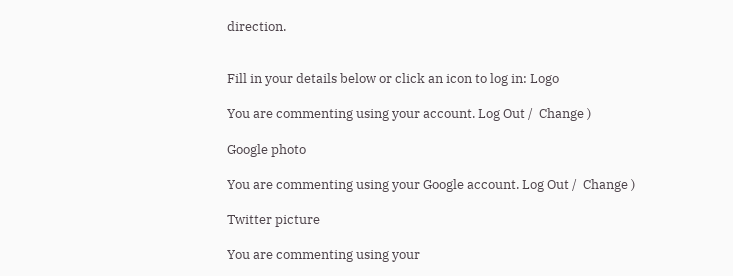direction.


Fill in your details below or click an icon to log in: Logo

You are commenting using your account. Log Out /  Change )

Google photo

You are commenting using your Google account. Log Out /  Change )

Twitter picture

You are commenting using your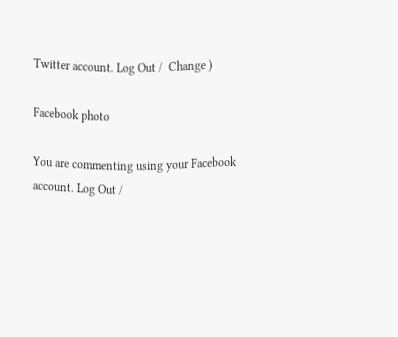Twitter account. Log Out /  Change )

Facebook photo

You are commenting using your Facebook account. Log Out /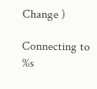Change )

Connecting to %s